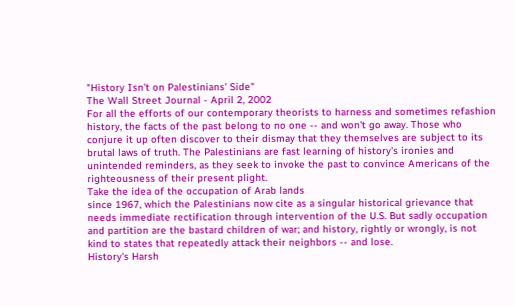"History Isn't on Palestinians' Side"
The Wall Street Journal - April 2, 2002
For all the efforts of our contemporary theorists to harness and sometimes refashion
history, the facts of the past belong to no one -- and won't go away. Those who
conjure it up often discover to their dismay that they themselves are subject to its
brutal laws of truth. The Palestinians are fast learning of history's ironies and
unintended reminders, as they seek to invoke the past to convince Americans of the
righteousness of their present plight.
Take the idea of the occupation of Arab lands
since 1967, which the Palestinians now cite as a singular historical grievance that
needs immediate rectification through intervention of the U.S. But sadly occupation
and partition are the bastard children of war; and history, rightly or wrongly, is not
kind to states that repeatedly attack their neighbors -- and lose.
History's Harsh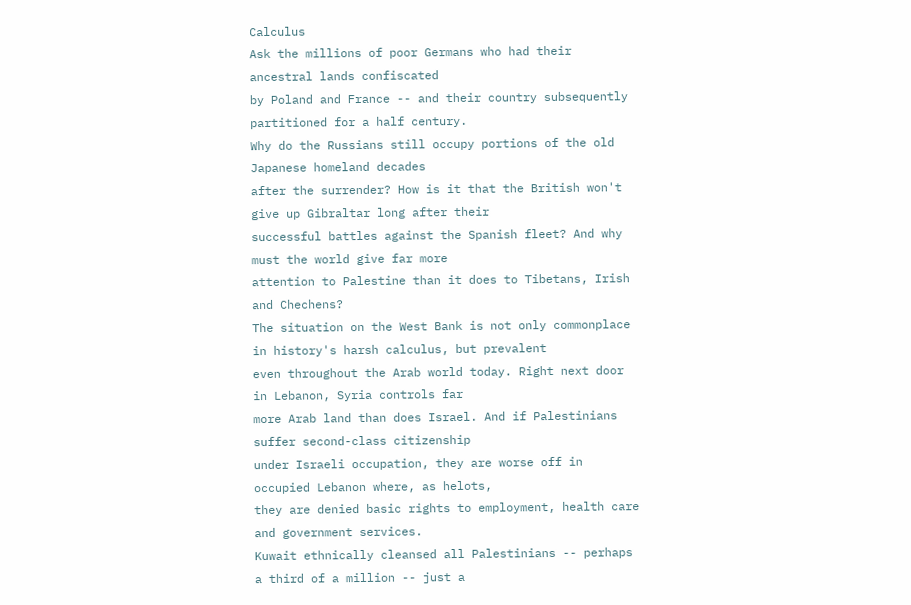Calculus
Ask the millions of poor Germans who had their ancestral lands confiscated
by Poland and France -- and their country subsequently partitioned for a half century.
Why do the Russians still occupy portions of the old Japanese homeland decades
after the surrender? How is it that the British won't give up Gibraltar long after their
successful battles against the Spanish fleet? And why must the world give far more
attention to Palestine than it does to Tibetans, Irish and Chechens?
The situation on the West Bank is not only commonplace in history's harsh calculus, but prevalent
even throughout the Arab world today. Right next door in Lebanon, Syria controls far
more Arab land than does Israel. And if Palestinians suffer second-class citizenship
under Israeli occupation, they are worse off in occupied Lebanon where, as helots,
they are denied basic rights to employment, health care and government services.
Kuwait ethnically cleansed all Palestinians -- perhaps a third of a million -- just a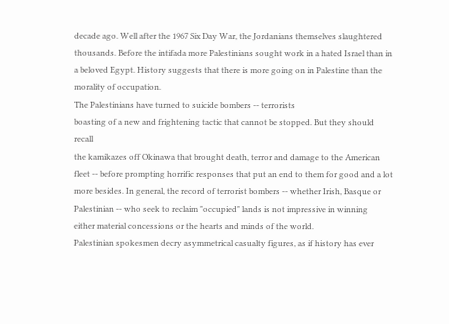decade ago. Well after the 1967 Six Day War, the Jordanians themselves slaughtered
thousands. Before the intifada more Palestinians sought work in a hated Israel than in
a beloved Egypt. History suggests that there is more going on in Palestine than the
morality of occupation.
The Palestinians have turned to suicide bombers -- terrorists
boasting of a new and frightening tactic that cannot be stopped. But they should recall
the kamikazes off Okinawa that brought death, terror and damage to the American
fleet -- before prompting horrific responses that put an end to them for good and a lot
more besides. In general, the record of terrorist bombers -- whether Irish, Basque or
Palestinian -- who seek to reclaim "occupied" lands is not impressive in winning
either material concessions or the hearts and minds of the world.
Palestinian spokesmen decry asymmetrical casualty figures, as if history has ever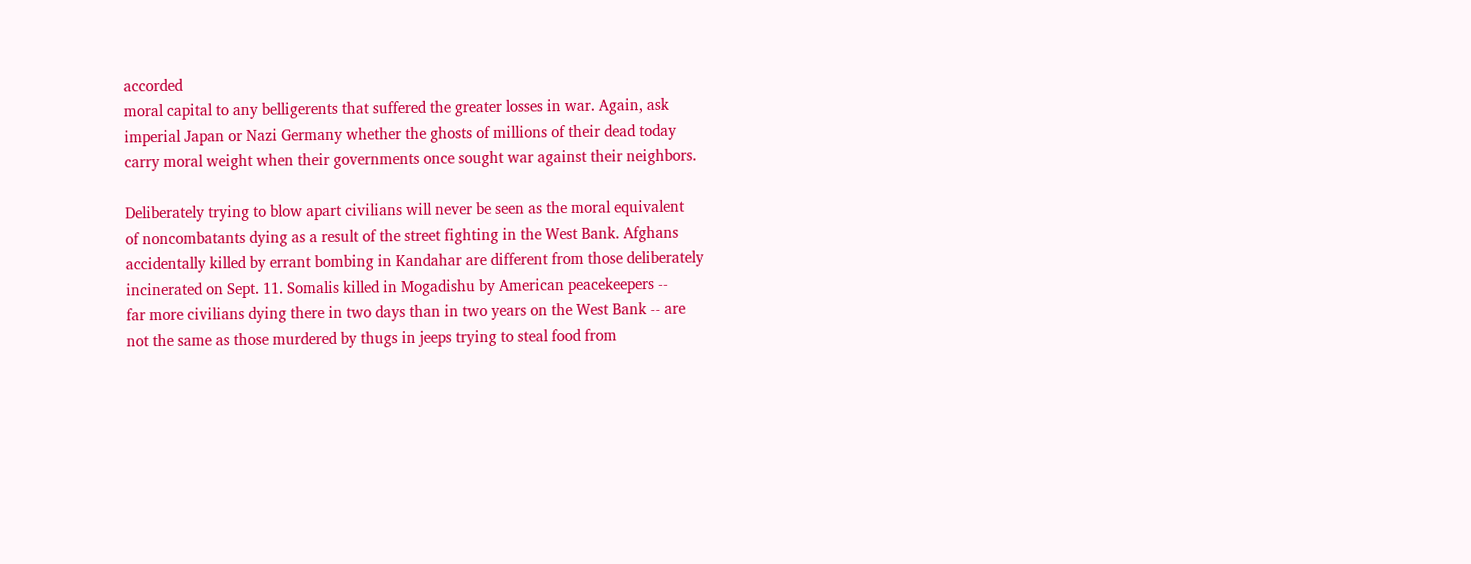accorded
moral capital to any belligerents that suffered the greater losses in war. Again, ask
imperial Japan or Nazi Germany whether the ghosts of millions of their dead today
carry moral weight when their governments once sought war against their neighbors.

Deliberately trying to blow apart civilians will never be seen as the moral equivalent
of noncombatants dying as a result of the street fighting in the West Bank. Afghans
accidentally killed by errant bombing in Kandahar are different from those deliberately
incinerated on Sept. 11. Somalis killed in Mogadishu by American peacekeepers --
far more civilians dying there in two days than in two years on the West Bank -- are
not the same as those murdered by thugs in jeeps trying to steal food from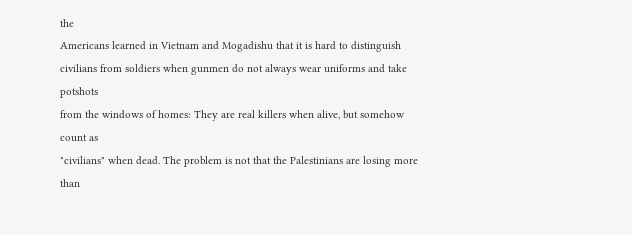the
Americans learned in Vietnam and Mogadishu that it is hard to distinguish
civilians from soldiers when gunmen do not always wear uniforms and take potshots
from the windows of homes: They are real killers when alive, but somehow count as
"civilians" when dead. The problem is not that the Palestinians are losing more than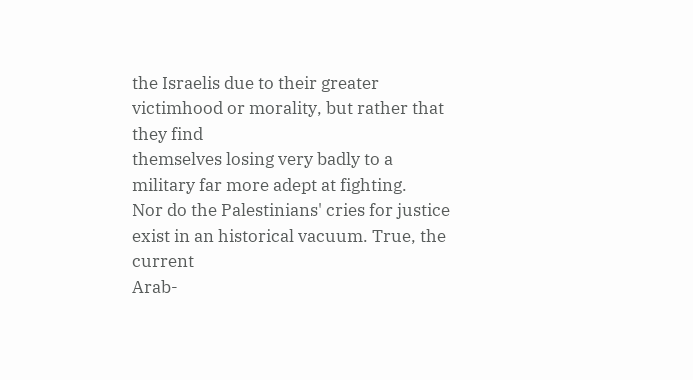the Israelis due to their greater victimhood or morality, but rather that they find
themselves losing very badly to a military far more adept at fighting.
Nor do the Palestinians' cries for justice exist in an historical vacuum. True, the current
Arab-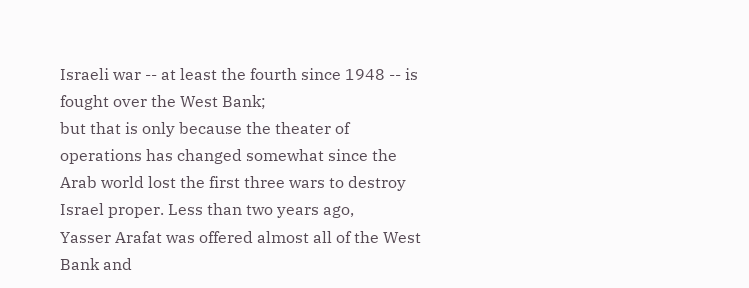Israeli war -- at least the fourth since 1948 -- is fought over the West Bank;
but that is only because the theater of operations has changed somewhat since the
Arab world lost the first three wars to destroy Israel proper. Less than two years ago,
Yasser Arafat was offered almost all of the West Bank and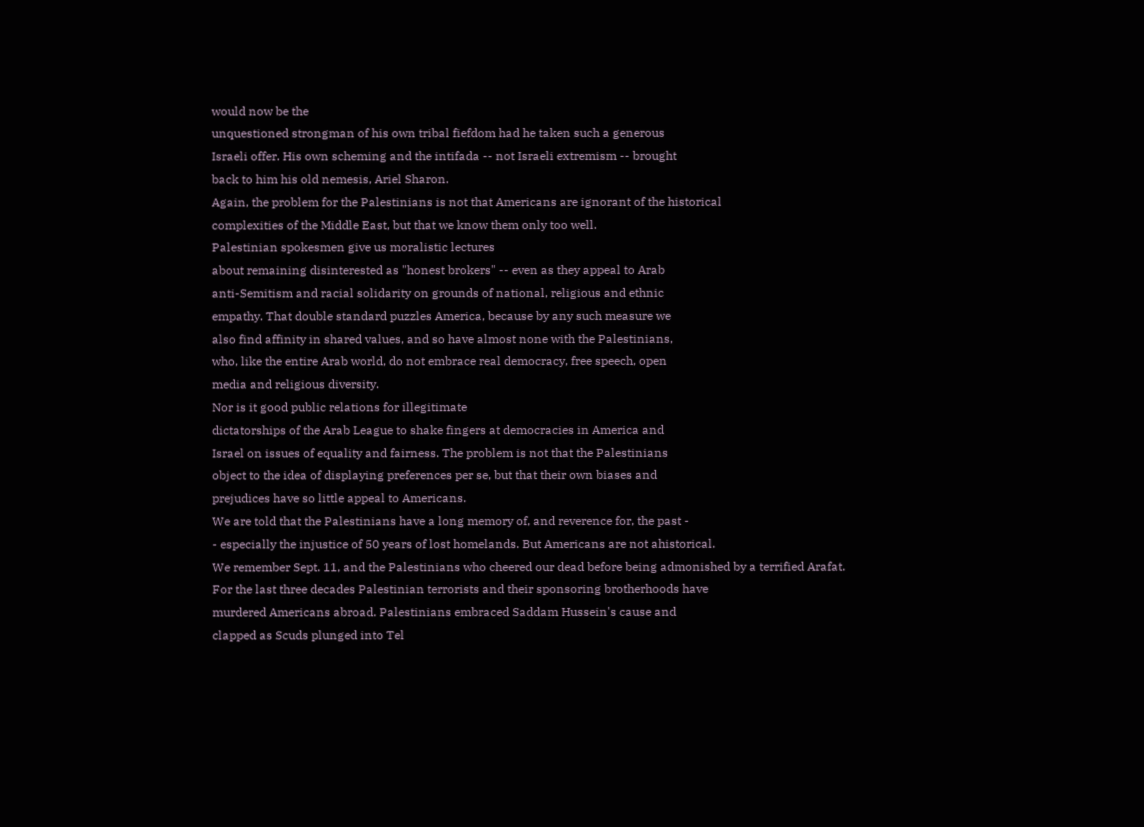would now be the
unquestioned strongman of his own tribal fiefdom had he taken such a generous
Israeli offer. His own scheming and the intifada -- not Israeli extremism -- brought
back to him his old nemesis, Ariel Sharon.
Again, the problem for the Palestinians is not that Americans are ignorant of the historical
complexities of the Middle East, but that we know them only too well.
Palestinian spokesmen give us moralistic lectures
about remaining disinterested as "honest brokers" -- even as they appeal to Arab
anti-Semitism and racial solidarity on grounds of national, religious and ethnic
empathy. That double standard puzzles America, because by any such measure we
also find affinity in shared values, and so have almost none with the Palestinians,
who, like the entire Arab world, do not embrace real democracy, free speech, open
media and religious diversity.
Nor is it good public relations for illegitimate
dictatorships of the Arab League to shake fingers at democracies in America and
Israel on issues of equality and fairness. The problem is not that the Palestinians
object to the idea of displaying preferences per se, but that their own biases and
prejudices have so little appeal to Americans.
We are told that the Palestinians have a long memory of, and reverence for, the past -
- especially the injustice of 50 years of lost homelands. But Americans are not ahistorical.
We remember Sept. 11, and the Palestinians who cheered our dead before being admonished by a terrified Arafat.
For the last three decades Palestinian terrorists and their sponsoring brotherhoods have
murdered Americans abroad. Palestinians embraced Saddam Hussein's cause and
clapped as Scuds plunged into Tel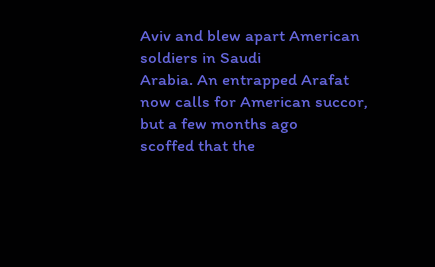Aviv and blew apart American soldiers in Saudi
Arabia. An entrapped Arafat now calls for American succor, but a few months ago
scoffed that the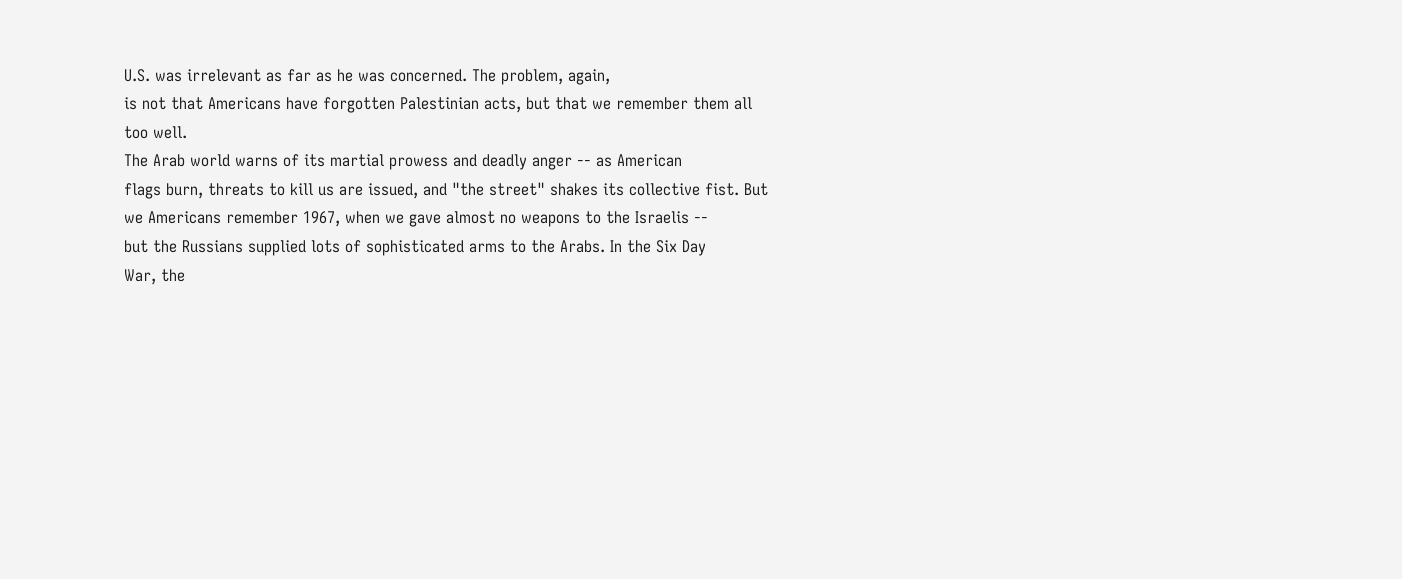U.S. was irrelevant as far as he was concerned. The problem, again,
is not that Americans have forgotten Palestinian acts, but that we remember them all
too well.
The Arab world warns of its martial prowess and deadly anger -- as American
flags burn, threats to kill us are issued, and "the street" shakes its collective fist. But
we Americans remember 1967, when we gave almost no weapons to the Israelis --
but the Russians supplied lots of sophisticated arms to the Arabs. In the Six Day
War, the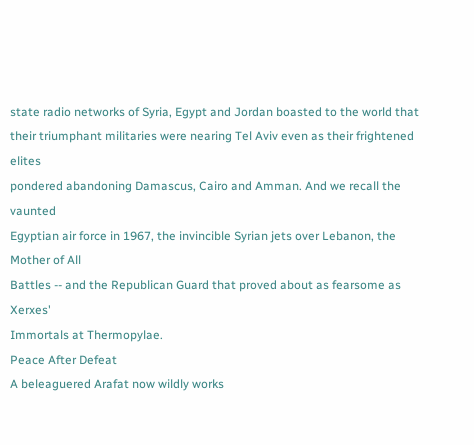state radio networks of Syria, Egypt and Jordan boasted to the world that
their triumphant militaries were nearing Tel Aviv even as their frightened elites
pondered abandoning Damascus, Cairo and Amman. And we recall the vaunted
Egyptian air force in 1967, the invincible Syrian jets over Lebanon, the Mother of All
Battles -- and the Republican Guard that proved about as fearsome as Xerxes'
Immortals at Thermopylae.
Peace After Defeat
A beleaguered Arafat now wildly works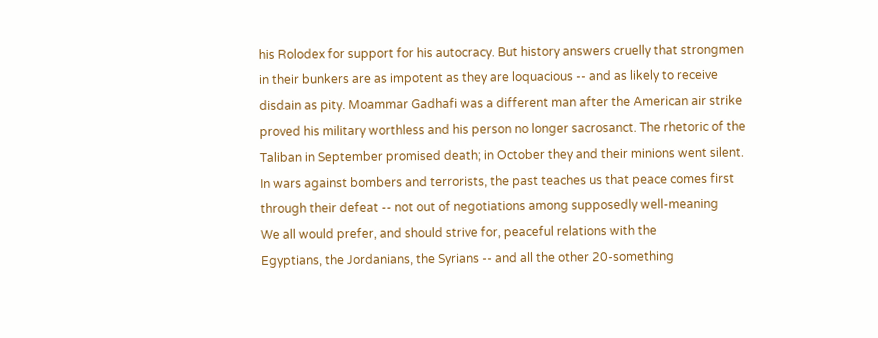his Rolodex for support for his autocracy. But history answers cruelly that strongmen
in their bunkers are as impotent as they are loquacious -- and as likely to receive
disdain as pity. Moammar Gadhafi was a different man after the American air strike
proved his military worthless and his person no longer sacrosanct. The rhetoric of the
Taliban in September promised death; in October they and their minions went silent.
In wars against bombers and terrorists, the past teaches us that peace comes first
through their defeat -- not out of negotiations among supposedly well-meaning
We all would prefer, and should strive for, peaceful relations with the
Egyptians, the Jordanians, the Syrians -- and all the other 20-something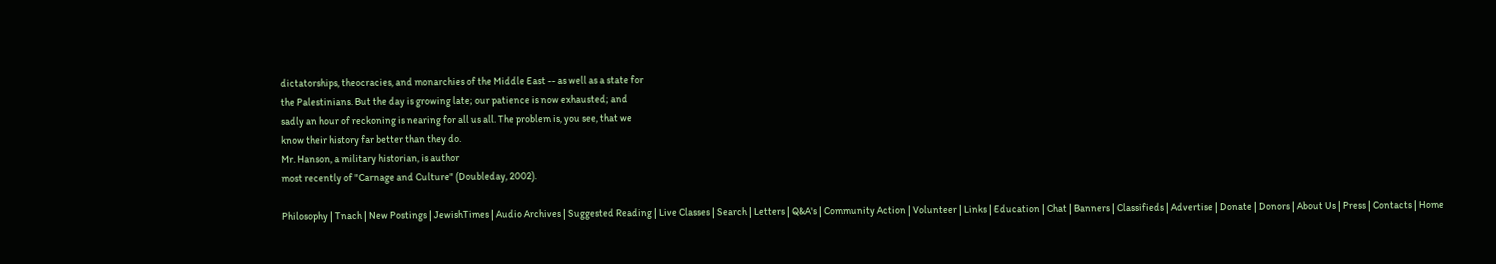dictatorships, theocracies, and monarchies of the Middle East -- as well as a state for
the Palestinians. But the day is growing late; our patience is now exhausted; and
sadly an hour of reckoning is nearing for all us all. The problem is, you see, that we
know their history far better than they do.
Mr. Hanson, a military historian, is author
most recently of "Carnage and Culture" (Doubleday, 2002).

Philosophy | Tnach | New Postings | JewishTimes | Audio Archives | Suggested Reading | Live Classes | Search | Letters | Q&A's | Community Action | Volunteer | Links | Education | Chat | Banners | Classifieds | Advertise | Donate | Donors | About Us | Press | Contacts | Home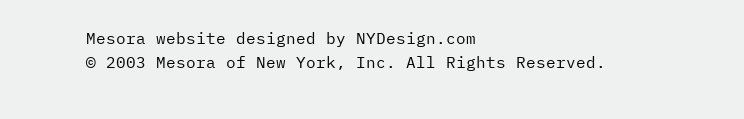Mesora website designed by NYDesign.com
© 2003 Mesora of New York, Inc. All Rights Reserved.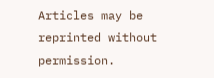Articles may be reprinted without permission.